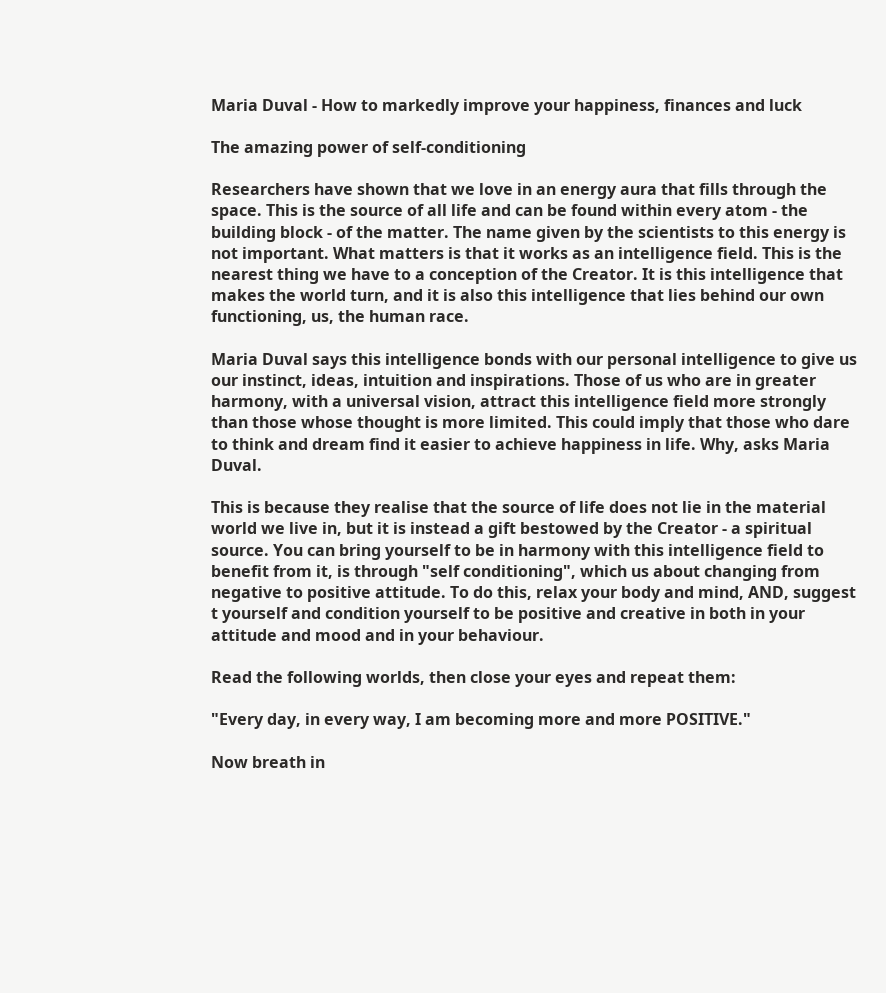Maria Duval - How to markedly improve your happiness, finances and luck

The amazing power of self-conditioning

Researchers have shown that we love in an energy aura that fills through the space. This is the source of all life and can be found within every atom - the building block - of the matter. The name given by the scientists to this energy is not important. What matters is that it works as an intelligence field. This is the nearest thing we have to a conception of the Creator. It is this intelligence that makes the world turn, and it is also this intelligence that lies behind our own functioning, us, the human race.

Maria Duval says this intelligence bonds with our personal intelligence to give us our instinct, ideas, intuition and inspirations. Those of us who are in greater harmony, with a universal vision, attract this intelligence field more strongly than those whose thought is more limited. This could imply that those who dare to think and dream find it easier to achieve happiness in life. Why, asks Maria Duval.

This is because they realise that the source of life does not lie in the material world we live in, but it is instead a gift bestowed by the Creator - a spiritual source. You can bring yourself to be in harmony with this intelligence field to benefit from it, is through "self conditioning", which us about changing from negative to positive attitude. To do this, relax your body and mind, AND, suggest t yourself and condition yourself to be positive and creative in both in your attitude and mood and in your behaviour.

Read the following worlds, then close your eyes and repeat them:

"Every day, in every way, I am becoming more and more POSITIVE."

Now breath in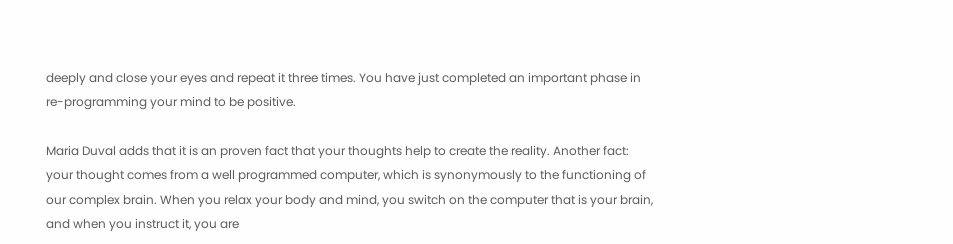deeply and close your eyes and repeat it three times. You have just completed an important phase in re-programming your mind to be positive.

Maria Duval adds that it is an proven fact that your thoughts help to create the reality. Another fact: your thought comes from a well programmed computer, which is synonymously to the functioning of our complex brain. When you relax your body and mind, you switch on the computer that is your brain, and when you instruct it, you are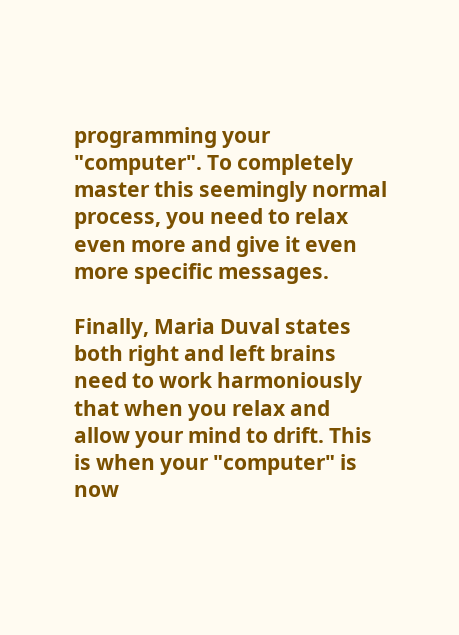programming your "computer". To completely master this seemingly normal process, you need to relax even more and give it even more specific messages.

Finally, Maria Duval states both right and left brains need to work harmoniously that when you relax and allow your mind to drift. This is when your "computer" is now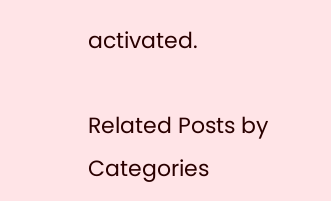activated.

Related Posts by Categories